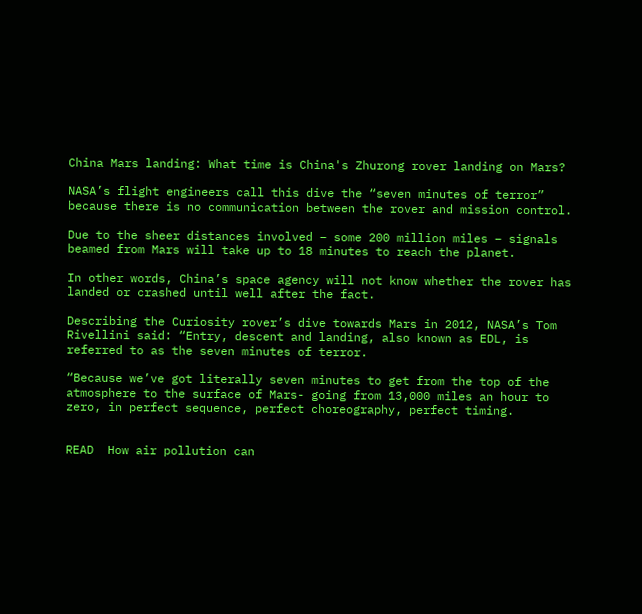China Mars landing: What time is China's Zhurong rover landing on Mars?

NASA’s flight engineers call this dive the “seven minutes of terror” because there is no communication between the rover and mission control.

Due to the sheer distances involved – some 200 million miles – signals beamed from Mars will take up to 18 minutes to reach the planet.

In other words, China’s space agency will not know whether the rover has landed or crashed until well after the fact.

Describing the Curiosity rover’s dive towards Mars in 2012, NASA’s Tom Rivellini said: “Entry, descent and landing, also known as EDL, is referred to as the seven minutes of terror.

“Because we’ve got literally seven minutes to get from the top of the atmosphere to the surface of Mars- going from 13,000 miles an hour to zero, in perfect sequence, perfect choreography, perfect timing.


READ  How air pollution can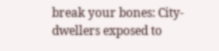break your bones: City-dwellers exposed to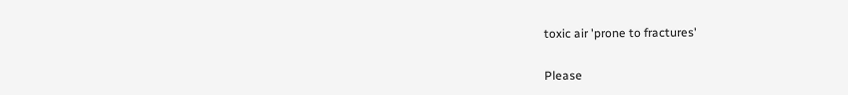toxic air 'prone to fractures'


Please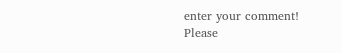enter your comment!
Please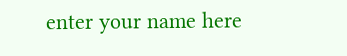enter your name here